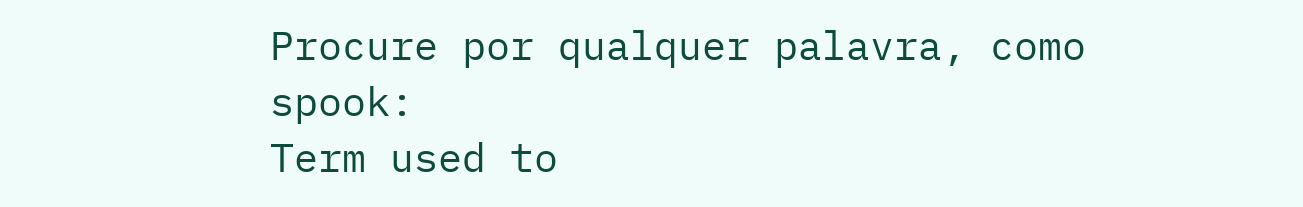Procure por qualquer palavra, como spook:
Term used to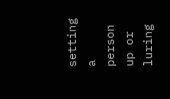setting a person up or luring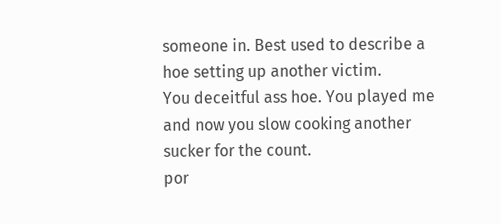someone in. Best used to describe a hoe setting up another victim.
You deceitful ass hoe. You played me and now you slow cooking another sucker for the count.
por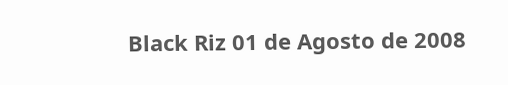Black Riz 01 de Agosto de 2008